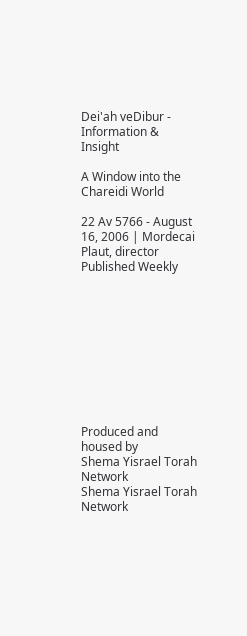Dei'ah veDibur - Information & Insight

A Window into the Chareidi World

22 Av 5766 - August 16, 2006 | Mordecai Plaut, director Published Weekly










Produced and housed by
Shema Yisrael Torah Network
Shema Yisrael Torah Network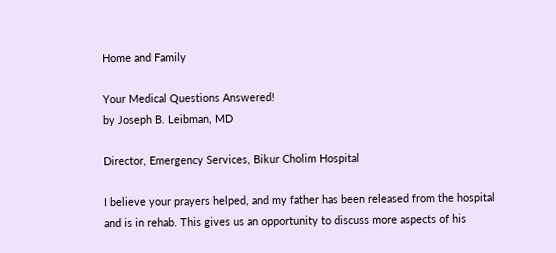Home and Family

Your Medical Questions Answered!
by Joseph B. Leibman, MD

Director, Emergency Services, Bikur Cholim Hospital

I believe your prayers helped, and my father has been released from the hospital and is in rehab. This gives us an opportunity to discuss more aspects of his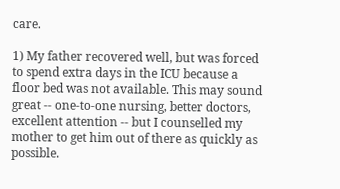care.

1) My father recovered well, but was forced to spend extra days in the ICU because a floor bed was not available. This may sound great -- one-to-one nursing, better doctors, excellent attention -- but I counselled my mother to get him out of there as quickly as possible.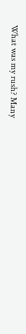What was my rush? Many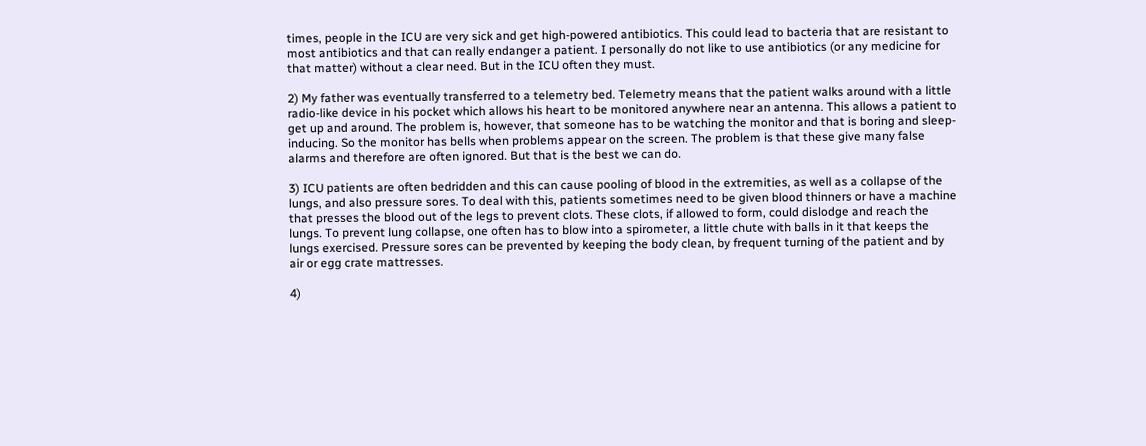times, people in the ICU are very sick and get high-powered antibiotics. This could lead to bacteria that are resistant to most antibiotics and that can really endanger a patient. I personally do not like to use antibiotics (or any medicine for that matter) without a clear need. But in the ICU often they must.

2) My father was eventually transferred to a telemetry bed. Telemetry means that the patient walks around with a little radio-like device in his pocket which allows his heart to be monitored anywhere near an antenna. This allows a patient to get up and around. The problem is, however, that someone has to be watching the monitor and that is boring and sleep- inducing. So the monitor has bells when problems appear on the screen. The problem is that these give many false alarms and therefore are often ignored. But that is the best we can do.

3) ICU patients are often bedridden and this can cause pooling of blood in the extremities, as well as a collapse of the lungs, and also pressure sores. To deal with this, patients sometimes need to be given blood thinners or have a machine that presses the blood out of the legs to prevent clots. These clots, if allowed to form, could dislodge and reach the lungs. To prevent lung collapse, one often has to blow into a spirometer, a little chute with balls in it that keeps the lungs exercised. Pressure sores can be prevented by keeping the body clean, by frequent turning of the patient and by air or egg crate mattresses.

4)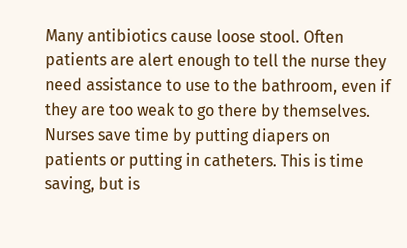Many antibiotics cause loose stool. Often patients are alert enough to tell the nurse they need assistance to use to the bathroom, even if they are too weak to go there by themselves. Nurses save time by putting diapers on patients or putting in catheters. This is time saving, but is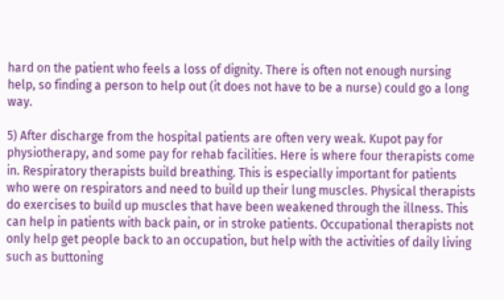hard on the patient who feels a loss of dignity. There is often not enough nursing help, so finding a person to help out (it does not have to be a nurse) could go a long way.

5) After discharge from the hospital patients are often very weak. Kupot pay for physiotherapy, and some pay for rehab facilities. Here is where four therapists come in. Respiratory therapists build breathing. This is especially important for patients who were on respirators and need to build up their lung muscles. Physical therapists do exercises to build up muscles that have been weakened through the illness. This can help in patients with back pain, or in stroke patients. Occupational therapists not only help get people back to an occupation, but help with the activities of daily living such as buttoning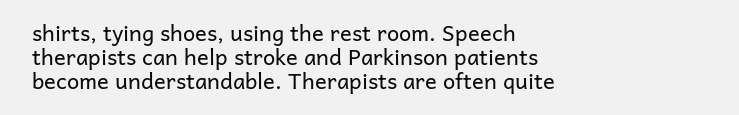shirts, tying shoes, using the rest room. Speech therapists can help stroke and Parkinson patients become understandable. Therapists are often quite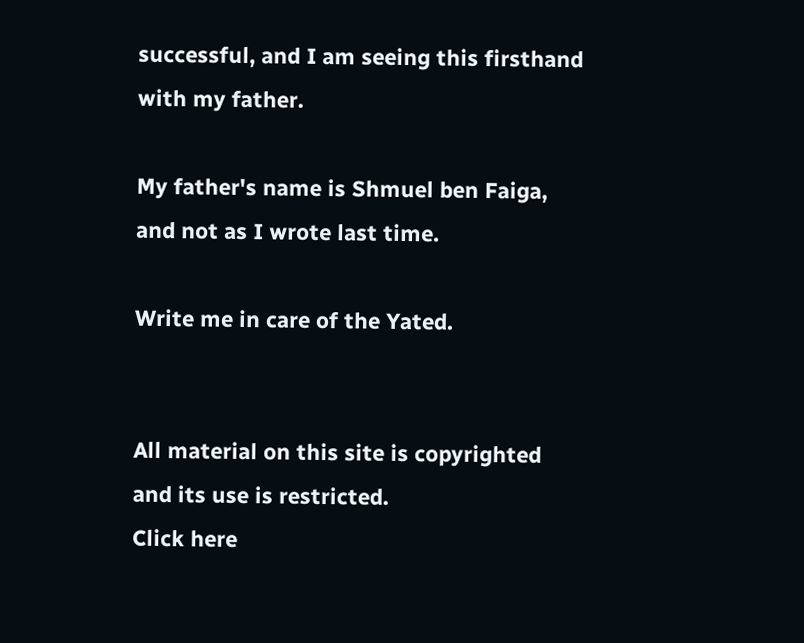successful, and I am seeing this firsthand with my father.

My father's name is Shmuel ben Faiga, and not as I wrote last time.

Write me in care of the Yated.


All material on this site is copyrighted and its use is restricted.
Click here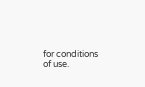for conditions of use.